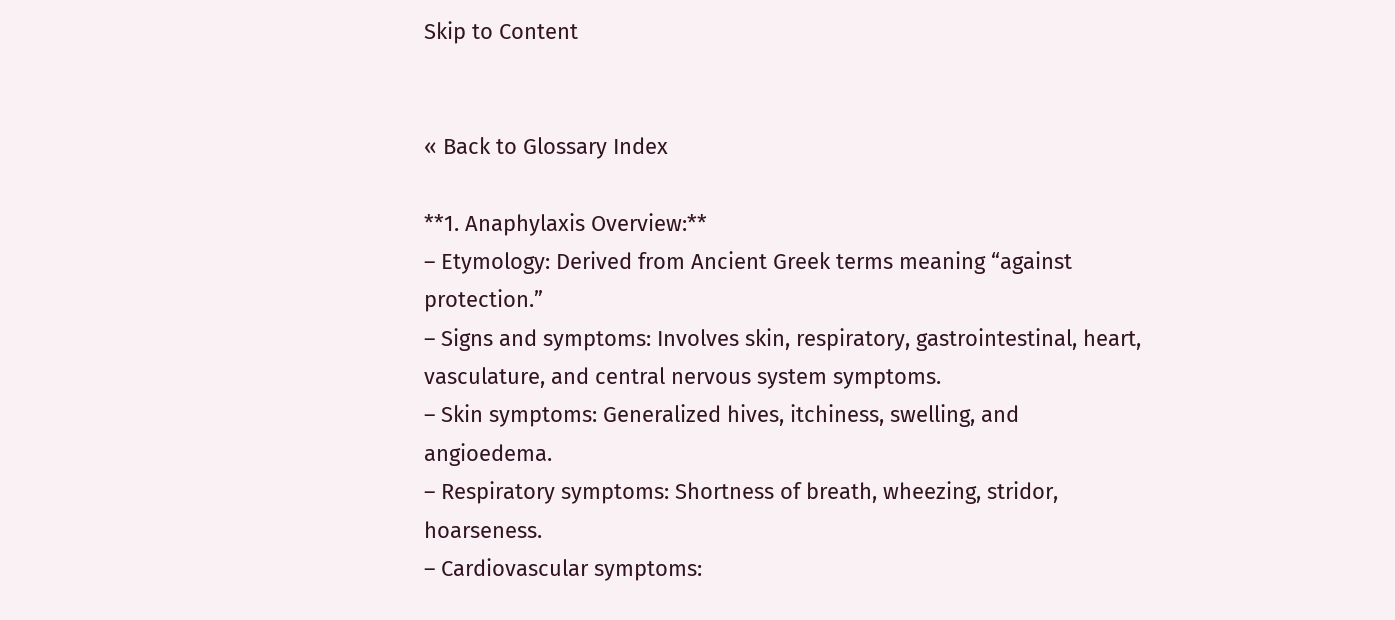Skip to Content


« Back to Glossary Index

**1. Anaphylaxis Overview:**
– Etymology: Derived from Ancient Greek terms meaning “against protection.”
– Signs and symptoms: Involves skin, respiratory, gastrointestinal, heart, vasculature, and central nervous system symptoms.
– Skin symptoms: Generalized hives, itchiness, swelling, and angioedema.
– Respiratory symptoms: Shortness of breath, wheezing, stridor, hoarseness.
– Cardiovascular symptoms: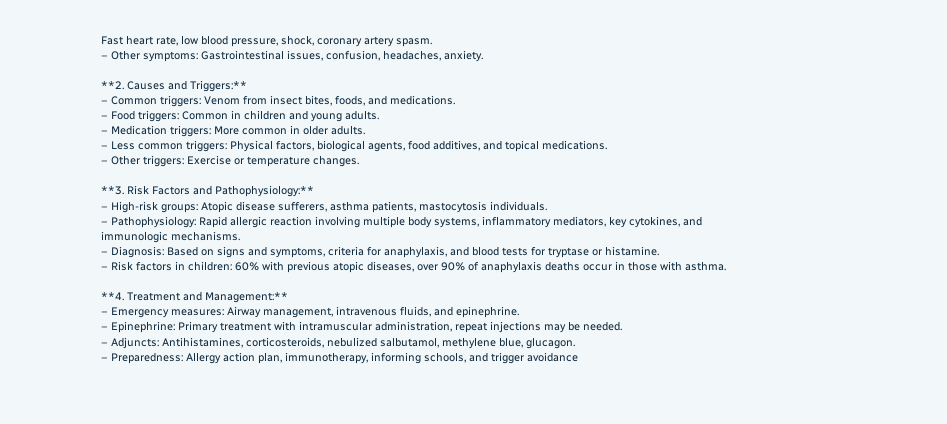Fast heart rate, low blood pressure, shock, coronary artery spasm.
– Other symptoms: Gastrointestinal issues, confusion, headaches, anxiety.

**2. Causes and Triggers:**
– Common triggers: Venom from insect bites, foods, and medications.
– Food triggers: Common in children and young adults.
– Medication triggers: More common in older adults.
– Less common triggers: Physical factors, biological agents, food additives, and topical medications.
– Other triggers: Exercise or temperature changes.

**3. Risk Factors and Pathophysiology:**
– High-risk groups: Atopic disease sufferers, asthma patients, mastocytosis individuals.
– Pathophysiology: Rapid allergic reaction involving multiple body systems, inflammatory mediators, key cytokines, and immunologic mechanisms.
– Diagnosis: Based on signs and symptoms, criteria for anaphylaxis, and blood tests for tryptase or histamine.
– Risk factors in children: 60% with previous atopic diseases, over 90% of anaphylaxis deaths occur in those with asthma.

**4. Treatment and Management:**
– Emergency measures: Airway management, intravenous fluids, and epinephrine.
– Epinephrine: Primary treatment with intramuscular administration, repeat injections may be needed.
– Adjuncts: Antihistamines, corticosteroids, nebulized salbutamol, methylene blue, glucagon.
– Preparedness: Allergy action plan, immunotherapy, informing schools, and trigger avoidance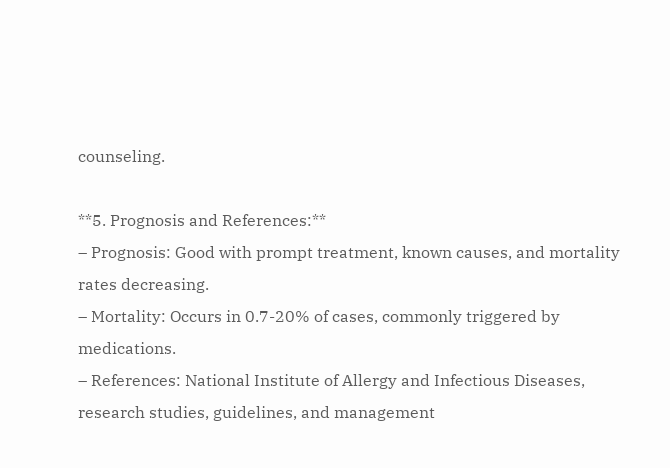counseling.

**5. Prognosis and References:**
– Prognosis: Good with prompt treatment, known causes, and mortality rates decreasing.
– Mortality: Occurs in 0.7-20% of cases, commonly triggered by medications.
– References: National Institute of Allergy and Infectious Diseases, research studies, guidelines, and management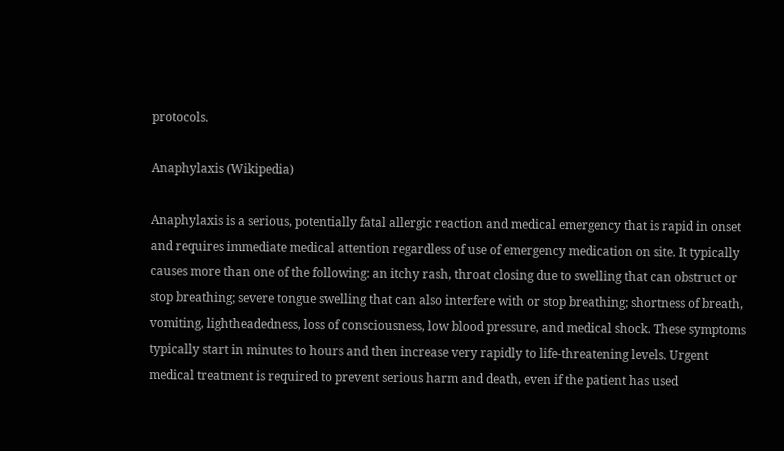protocols.

Anaphylaxis (Wikipedia)

Anaphylaxis is a serious, potentially fatal allergic reaction and medical emergency that is rapid in onset and requires immediate medical attention regardless of use of emergency medication on site. It typically causes more than one of the following: an itchy rash, throat closing due to swelling that can obstruct or stop breathing; severe tongue swelling that can also interfere with or stop breathing; shortness of breath, vomiting, lightheadedness, loss of consciousness, low blood pressure, and medical shock. These symptoms typically start in minutes to hours and then increase very rapidly to life-threatening levels. Urgent medical treatment is required to prevent serious harm and death, even if the patient has used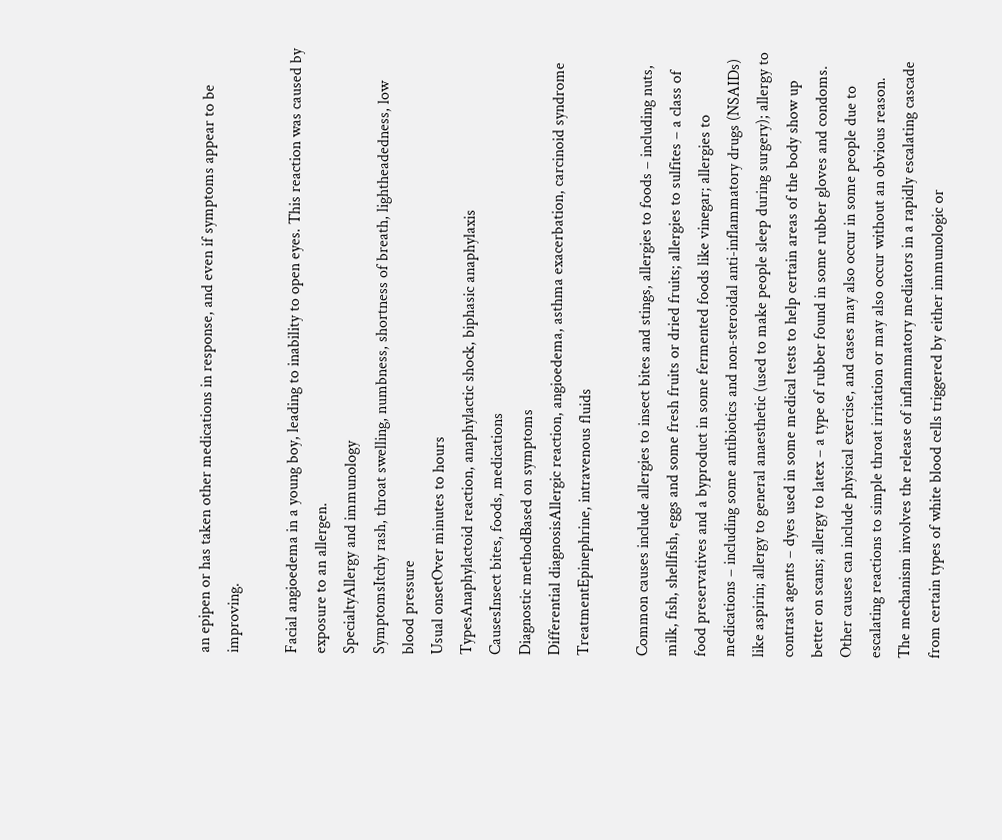an epipen or has taken other medications in response, and even if symptoms appear to be improving.

Facial angioedema in a young boy, leading to inability to open eyes. This reaction was caused by exposure to an allergen.
SpecialtyAllergy and immunology
SymptomsItchy rash, throat swelling, numbness, shortness of breath, lightheadedness, low blood pressure
Usual onsetOver minutes to hours
TypesAnaphylactoid reaction, anaphylactic shock, biphasic anaphylaxis
CausesInsect bites, foods, medications
Diagnostic methodBased on symptoms
Differential diagnosisAllergic reaction, angioedema, asthma exacerbation, carcinoid syndrome
TreatmentEpinephrine, intravenous fluids

Common causes include allergies to insect bites and stings, allergies to foods – including nuts, milk, fish, shellfish, eggs and some fresh fruits or dried fruits; allergies to sulfites – a class of food preservatives and a byproduct in some fermented foods like vinegar; allergies to medications – including some antibiotics and non-steroidal anti-inflammatory drugs (NSAIDs) like aspirin; allergy to general anaesthetic (used to make people sleep during surgery); allergy to contrast agents – dyes used in some medical tests to help certain areas of the body show up better on scans; allergy to latex – a type of rubber found in some rubber gloves and condoms. Other causes can include physical exercise, and cases may also occur in some people due to escalating reactions to simple throat irritation or may also occur without an obvious reason. The mechanism involves the release of inflammatory mediators in a rapidly escalating cascade from certain types of white blood cells triggered by either immunologic or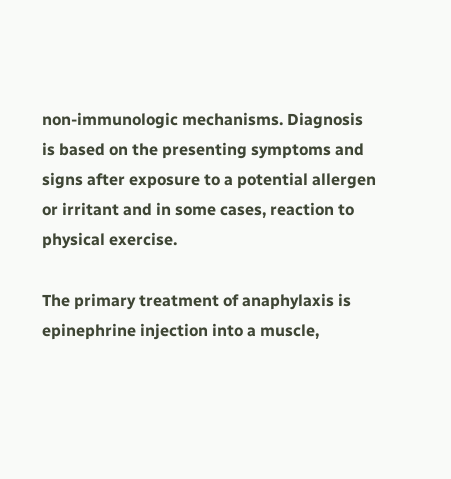non-immunologic mechanisms. Diagnosis is based on the presenting symptoms and signs after exposure to a potential allergen or irritant and in some cases, reaction to physical exercise.

The primary treatment of anaphylaxis is epinephrine injection into a muscle,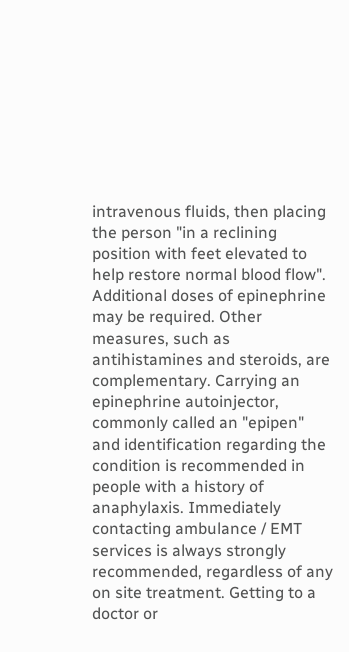intravenous fluids, then placing the person "in a reclining position with feet elevated to help restore normal blood flow". Additional doses of epinephrine may be required. Other measures, such as antihistamines and steroids, are complementary. Carrying an epinephrine autoinjector, commonly called an "epipen" and identification regarding the condition is recommended in people with a history of anaphylaxis. Immediately contacting ambulance / EMT services is always strongly recommended, regardless of any on site treatment. Getting to a doctor or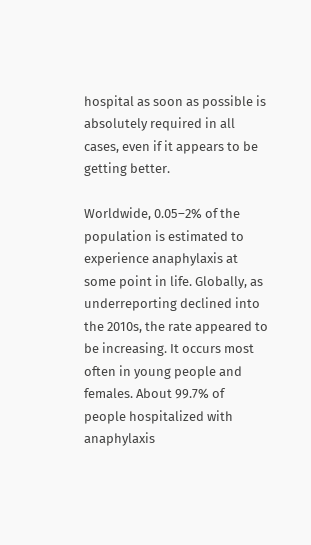hospital as soon as possible is absolutely required in all cases, even if it appears to be getting better.

Worldwide, 0.05–2% of the population is estimated to experience anaphylaxis at some point in life. Globally, as underreporting declined into the 2010s, the rate appeared to be increasing. It occurs most often in young people and females. About 99.7% of people hospitalized with anaphylaxis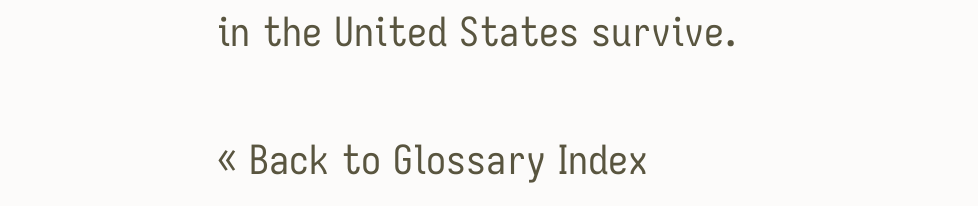in the United States survive.

« Back to Glossary Index